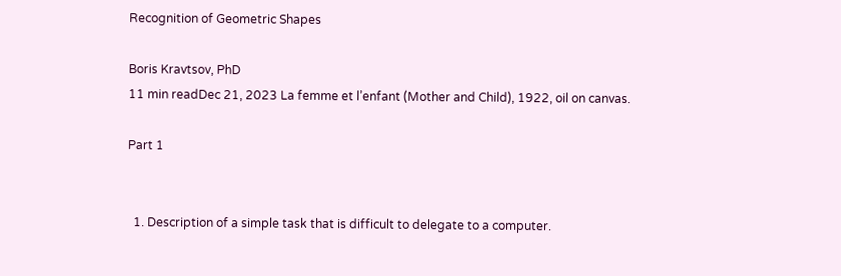Recognition of Geometric Shapes

Boris Kravtsov, PhD
11 min readDec 21, 2023 La femme et l’enfant (Mother and Child), 1922, oil on canvas.

Part 1


  1. Description of a simple task that is difficult to delegate to a computer.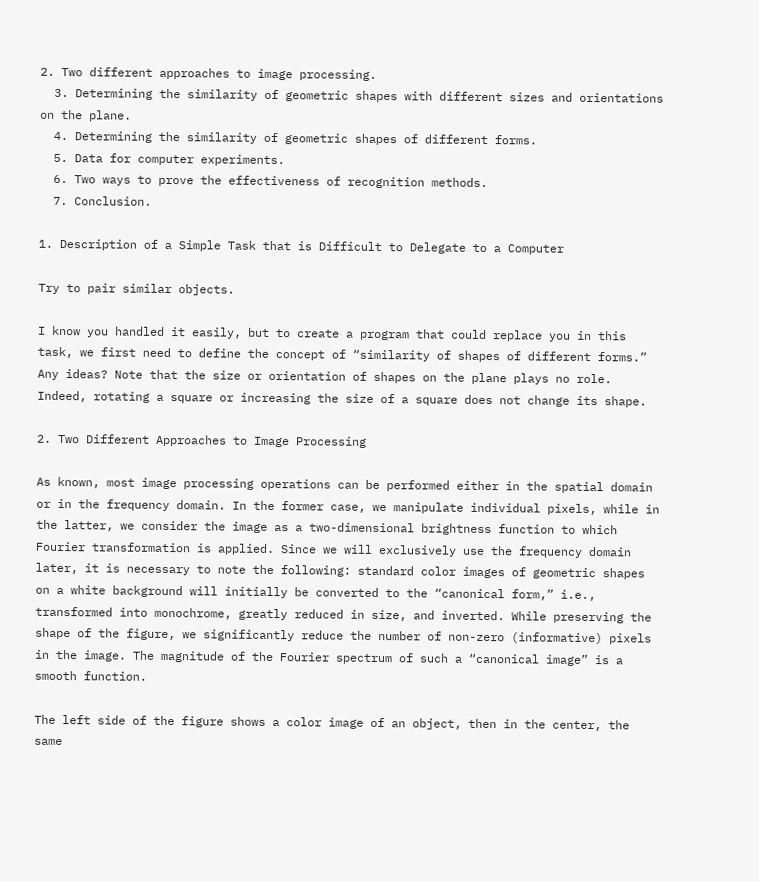2. Two different approaches to image processing.
  3. Determining the similarity of geometric shapes with different sizes and orientations on the plane.
  4. Determining the similarity of geometric shapes of different forms.
  5. Data for computer experiments.
  6. Two ways to prove the effectiveness of recognition methods.
  7. Conclusion.

1. Description of a Simple Task that is Difficult to Delegate to a Computer

Try to pair similar objects.

I know you handled it easily, but to create a program that could replace you in this task, we first need to define the concept of “similarity of shapes of different forms.” Any ideas? Note that the size or orientation of shapes on the plane plays no role. Indeed, rotating a square or increasing the size of a square does not change its shape.

2. Two Different Approaches to Image Processing

As known, most image processing operations can be performed either in the spatial domain or in the frequency domain. In the former case, we manipulate individual pixels, while in the latter, we consider the image as a two-dimensional brightness function to which Fourier transformation is applied. Since we will exclusively use the frequency domain later, it is necessary to note the following: standard color images of geometric shapes on a white background will initially be converted to the “canonical form,” i.e., transformed into monochrome, greatly reduced in size, and inverted. While preserving the shape of the figure, we significantly reduce the number of non-zero (informative) pixels in the image. The magnitude of the Fourier spectrum of such a “canonical image” is a smooth function.

The left side of the figure shows a color image of an object, then in the center, the same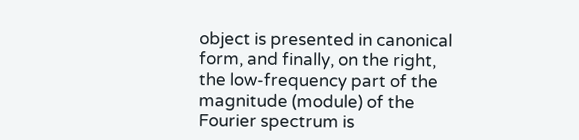object is presented in canonical form, and finally, on the right, the low-frequency part of the magnitude (module) of the Fourier spectrum is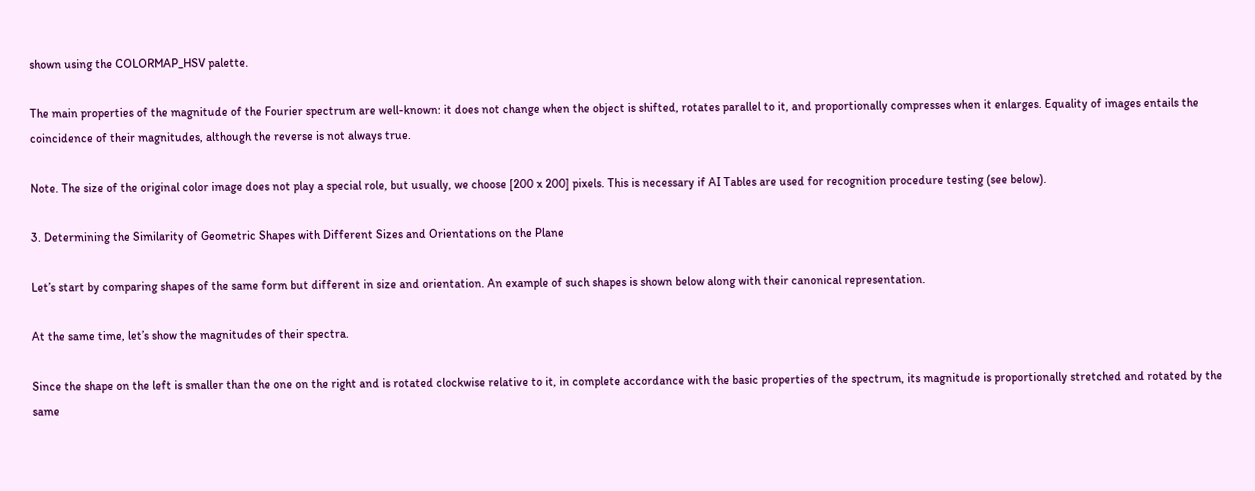shown using the COLORMAP_HSV palette.

The main properties of the magnitude of the Fourier spectrum are well-known: it does not change when the object is shifted, rotates parallel to it, and proportionally compresses when it enlarges. Equality of images entails the coincidence of their magnitudes, although the reverse is not always true.

Note. The size of the original color image does not play a special role, but usually, we choose [200 x 200] pixels. This is necessary if AI Tables are used for recognition procedure testing (see below).

3. Determining the Similarity of Geometric Shapes with Different Sizes and Orientations on the Plane

Let’s start by comparing shapes of the same form but different in size and orientation. An example of such shapes is shown below along with their canonical representation.

At the same time, let’s show the magnitudes of their spectra.

Since the shape on the left is smaller than the one on the right and is rotated clockwise relative to it, in complete accordance with the basic properties of the spectrum, its magnitude is proportionally stretched and rotated by the same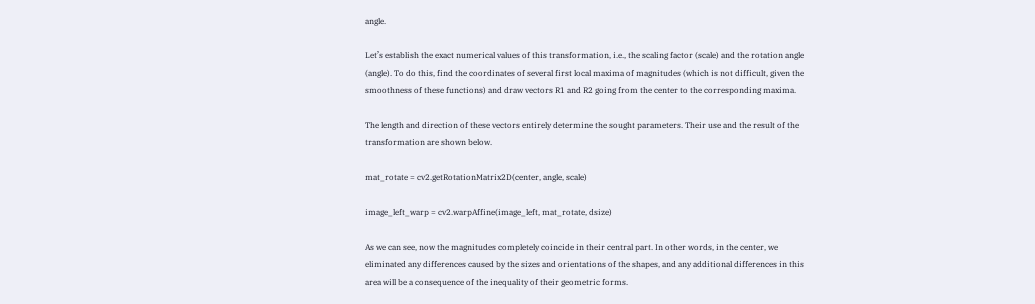angle.

Let’s establish the exact numerical values of this transformation, i.e., the scaling factor (scale) and the rotation angle (angle). To do this, find the coordinates of several first local maxima of magnitudes (which is not difficult, given the smoothness of these functions) and draw vectors R1 and R2 going from the center to the corresponding maxima.

The length and direction of these vectors entirely determine the sought parameters. Their use and the result of the transformation are shown below.

mat_rotate = cv2.getRotationMatrix2D(center, angle, scale)

image_left_warp = cv2.warpAffine(image_left, mat_rotate, dsize)

As we can see, now the magnitudes completely coincide in their central part. In other words, in the center, we eliminated any differences caused by the sizes and orientations of the shapes, and any additional differences in this area will be a consequence of the inequality of their geometric forms.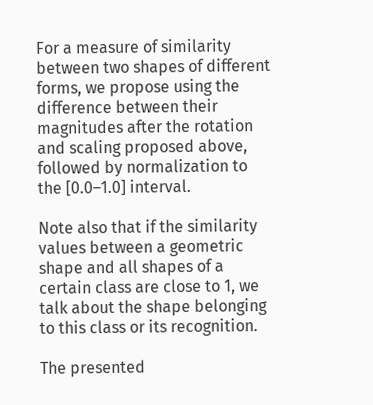For a measure of similarity between two shapes of different forms, we propose using the difference between their magnitudes after the rotation and scaling proposed above, followed by normalization to the [0.0–1.0] interval.

Note also that if the similarity values between a geometric shape and all shapes of a certain class are close to 1, we talk about the shape belonging to this class or its recognition.

The presented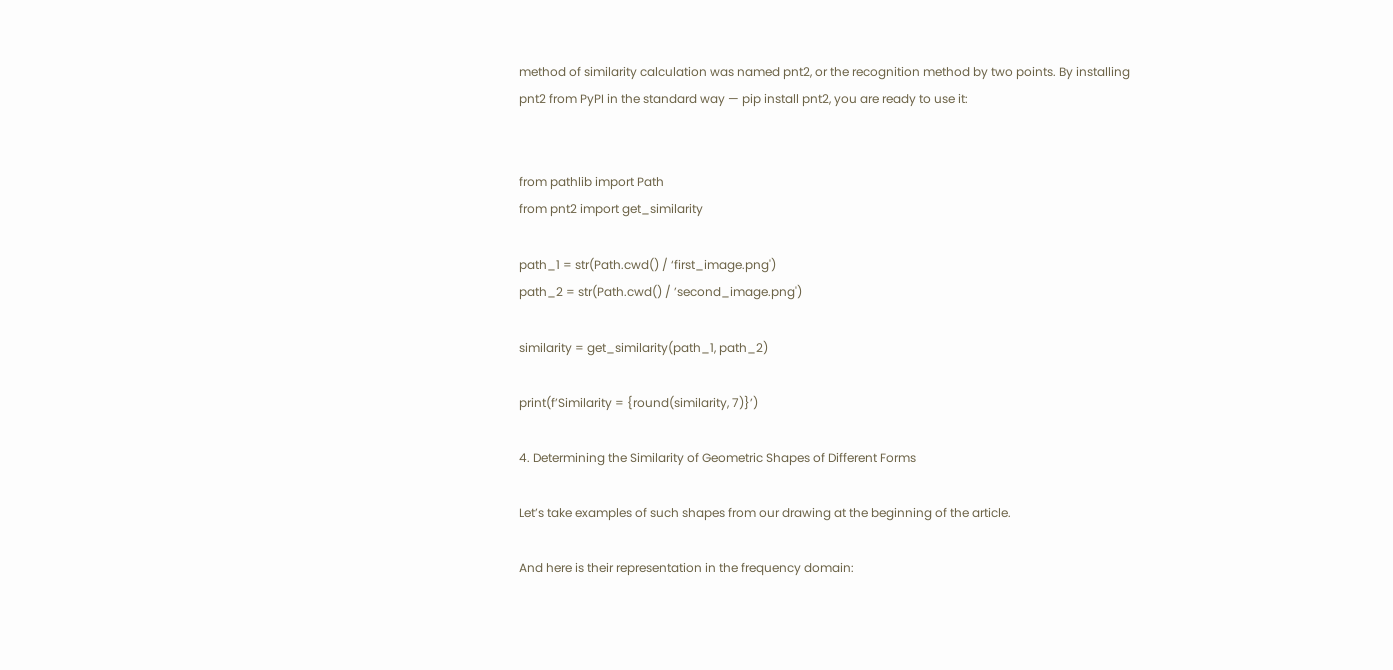method of similarity calculation was named pnt2, or the recognition method by two points. By installing pnt2 from PyPI in the standard way — pip install pnt2, you are ready to use it:


from pathlib import Path
from pnt2 import get_similarity

path_1 = str(Path.cwd() / ‘first_image.png')
path_2 = str(Path.cwd() / ’second_image.png')

similarity = get_similarity(path_1, path_2)

print(f’Similarity = {round(similarity, 7)}’)

4. Determining the Similarity of Geometric Shapes of Different Forms

Let’s take examples of such shapes from our drawing at the beginning of the article.

And here is their representation in the frequency domain: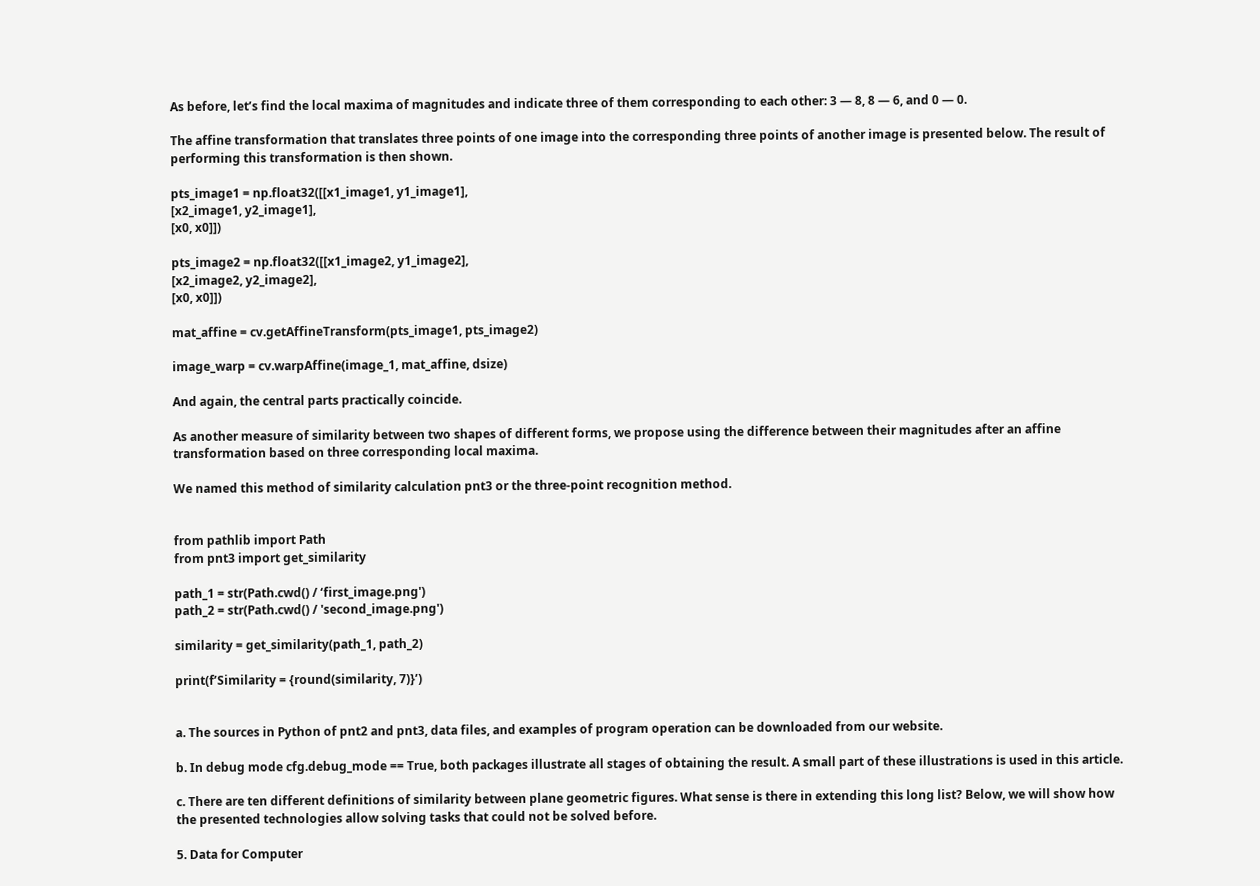As before, let’s find the local maxima of magnitudes and indicate three of them corresponding to each other: 3 — 8, 8 — 6, and 0 — 0.

The affine transformation that translates three points of one image into the corresponding three points of another image is presented below. The result of performing this transformation is then shown.

pts_image1 = np.float32([[x1_image1, y1_image1],
[x2_image1, y2_image1],
[x0, x0]])

pts_image2 = np.float32([[x1_image2, y1_image2],
[x2_image2, y2_image2],
[x0, x0]])

mat_affine = cv.getAffineTransform(pts_image1, pts_image2)

image_warp = cv.warpAffine(image_1, mat_affine, dsize)

And again, the central parts practically coincide.

As another measure of similarity between two shapes of different forms, we propose using the difference between their magnitudes after an affine transformation based on three corresponding local maxima.

We named this method of similarity calculation pnt3 or the three-point recognition method.


from pathlib import Path
from pnt3 import get_similarity

path_1 = str(Path.cwd() / ‘first_image.png')
path_2 = str(Path.cwd() / 'second_image.png')

similarity = get_similarity(path_1, path_2)

print(f’Similarity = {round(similarity, 7)}’)


a. The sources in Python of pnt2 and pnt3, data files, and examples of program operation can be downloaded from our website.

b. In debug mode cfg.debug_mode == True, both packages illustrate all stages of obtaining the result. A small part of these illustrations is used in this article.

c. There are ten different definitions of similarity between plane geometric figures. What sense is there in extending this long list? Below, we will show how the presented technologies allow solving tasks that could not be solved before.

5. Data for Computer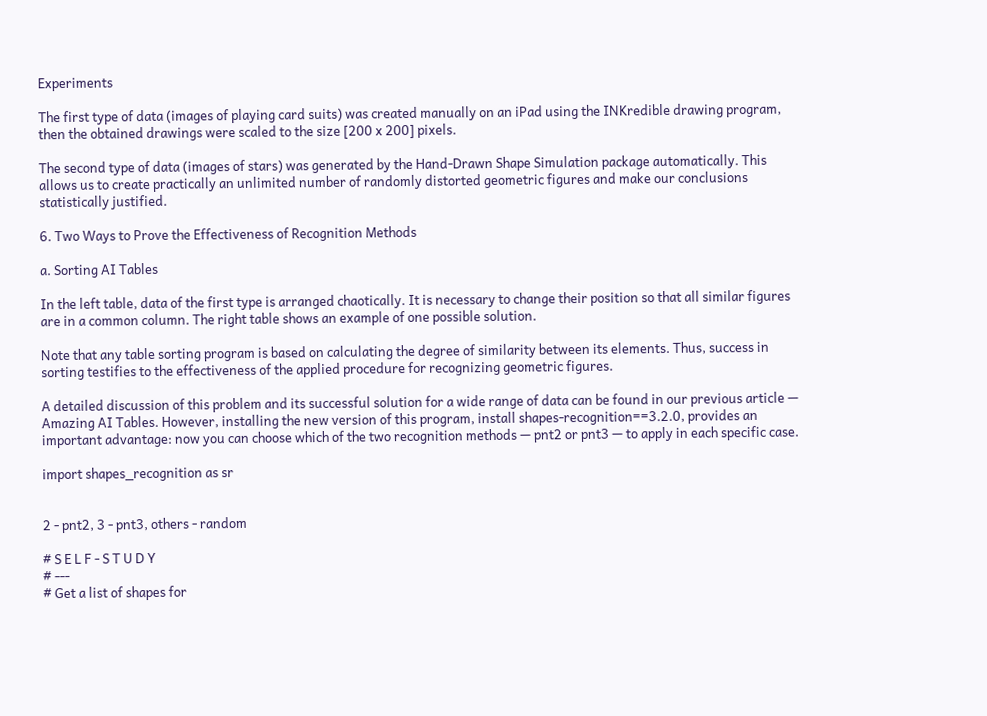Experiments

The first type of data (images of playing card suits) was created manually on an iPad using the INKredible drawing program, then the obtained drawings were scaled to the size [200 x 200] pixels.

The second type of data (images of stars) was generated by the Hand-Drawn Shape Simulation package automatically. This allows us to create practically an unlimited number of randomly distorted geometric figures and make our conclusions statistically justified.

6. Two Ways to Prove the Effectiveness of Recognition Methods

a. Sorting AI Tables

In the left table, data of the first type is arranged chaotically. It is necessary to change their position so that all similar figures are in a common column. The right table shows an example of one possible solution.

Note that any table sorting program is based on calculating the degree of similarity between its elements. Thus, success in sorting testifies to the effectiveness of the applied procedure for recognizing geometric figures.

A detailed discussion of this problem and its successful solution for a wide range of data can be found in our previous article — Amazing AI Tables. However, installing the new version of this program, install shapes-recognition==3.2.0, provides an important advantage: now you can choose which of the two recognition methods — pnt2 or pnt3 — to apply in each specific case.

import shapes_recognition as sr


2 - pnt2, 3 - pnt3, others - random

# S E L F - S T U D Y
# ---
# Get a list of shapes for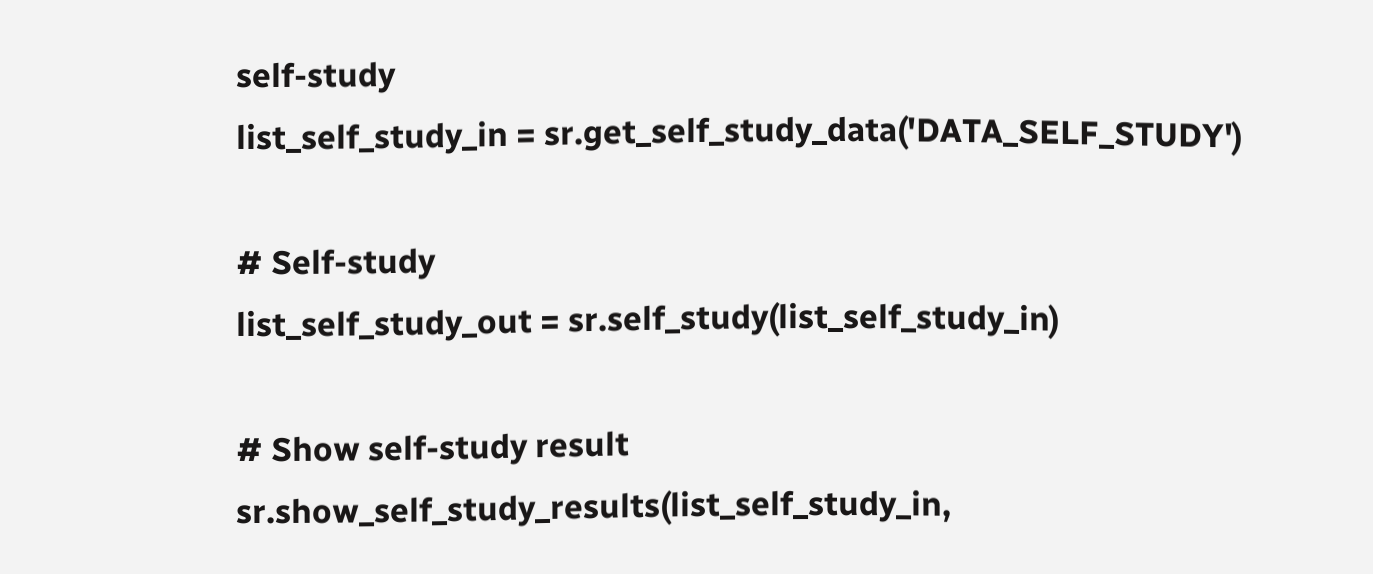self-study
list_self_study_in = sr.get_self_study_data('DATA_SELF_STUDY')

# Self-study
list_self_study_out = sr.self_study(list_self_study_in)

# Show self-study result
sr.show_self_study_results(list_self_study_in,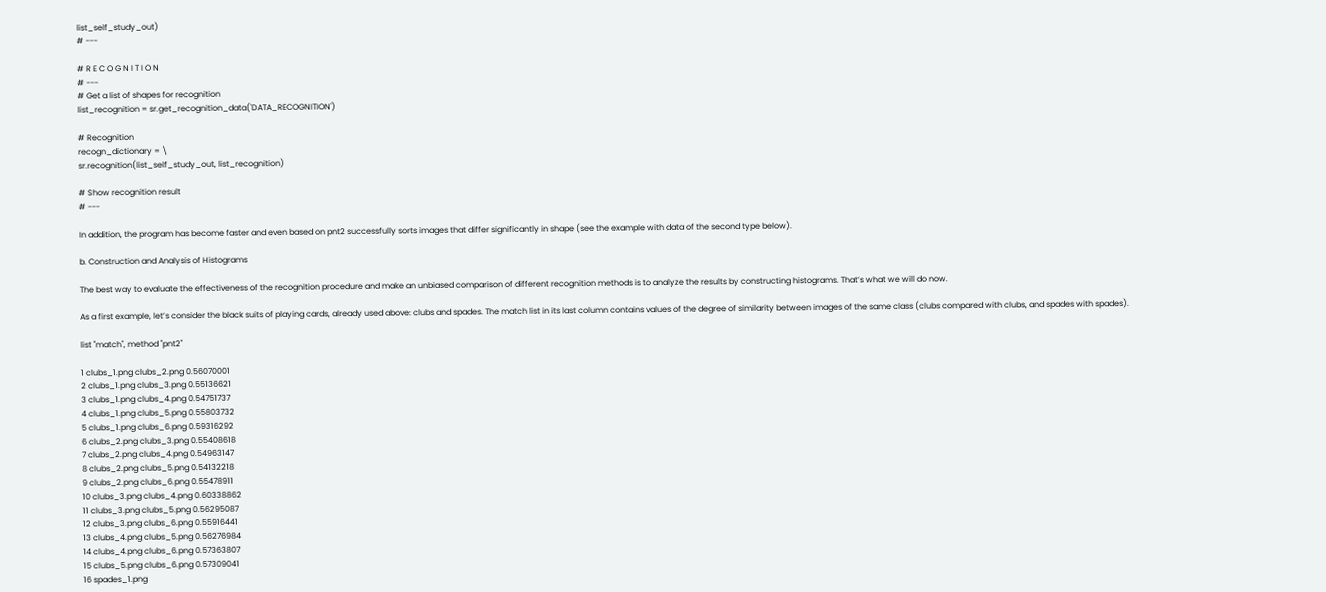list_self_study_out)
# ---

# R E C O G N I T I O N
# ---
# Get a list of shapes for recognition
list_recognition = sr.get_recognition_data('DATA_RECOGNITION')

# Recognition
recogn_dictionary = \
sr.recognition(list_self_study_out, list_recognition)

# Show recognition result
# ---

In addition, the program has become faster and even based on pnt2 successfully sorts images that differ significantly in shape (see the example with data of the second type below).

b. Construction and Analysis of Histograms

The best way to evaluate the effectiveness of the recognition procedure and make an unbiased comparison of different recognition methods is to analyze the results by constructing histograms. That’s what we will do now.

As a first example, let’s consider the black suits of playing cards, already used above: clubs and spades. The match list in its last column contains values of the degree of similarity between images of the same class (clubs compared with clubs, and spades with spades).

list "match", method "pnt2"

1 clubs_1.png clubs_2.png 0.56070001
2 clubs_1.png clubs_3.png 0.55136621
3 clubs_1.png clubs_4.png 0.54751737
4 clubs_1.png clubs_5.png 0.55803732
5 clubs_1.png clubs_6.png 0.59316292
6 clubs_2.png clubs_3.png 0.55408618
7 clubs_2.png clubs_4.png 0.54963147
8 clubs_2.png clubs_5.png 0.54132218
9 clubs_2.png clubs_6.png 0.55478911
10 clubs_3.png clubs_4.png 0.60338862
11 clubs_3.png clubs_5.png 0.56295087
12 clubs_3.png clubs_6.png 0.55916441
13 clubs_4.png clubs_5.png 0.56276984
14 clubs_4.png clubs_6.png 0.57363807
15 clubs_5.png clubs_6.png 0.57309041
16 spades_1.png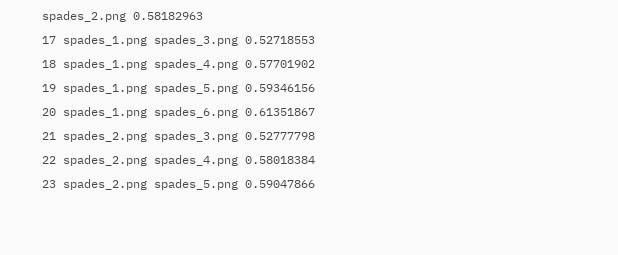spades_2.png 0.58182963
17 spades_1.png spades_3.png 0.52718553
18 spades_1.png spades_4.png 0.57701902
19 spades_1.png spades_5.png 0.59346156
20 spades_1.png spades_6.png 0.61351867
21 spades_2.png spades_3.png 0.52777798
22 spades_2.png spades_4.png 0.58018384
23 spades_2.png spades_5.png 0.59047866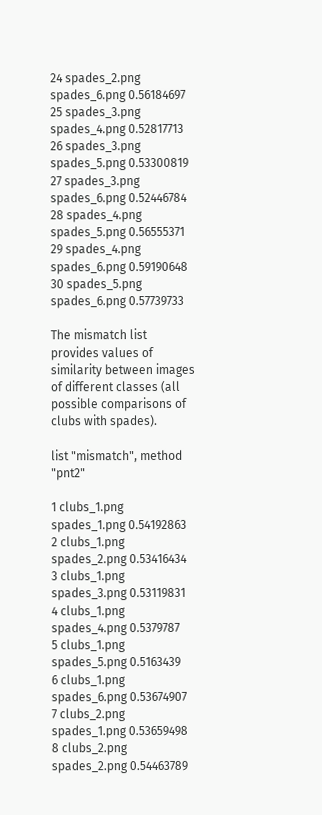24 spades_2.png spades_6.png 0.56184697
25 spades_3.png spades_4.png 0.52817713
26 spades_3.png spades_5.png 0.53300819
27 spades_3.png spades_6.png 0.52446784
28 spades_4.png spades_5.png 0.56555371
29 spades_4.png spades_6.png 0.59190648
30 spades_5.png spades_6.png 0.57739733

The mismatch list provides values of similarity between images of different classes (all possible comparisons of clubs with spades).

list "mismatch", method "pnt2"

1 clubs_1.png spades_1.png 0.54192863
2 clubs_1.png spades_2.png 0.53416434
3 clubs_1.png spades_3.png 0.53119831
4 clubs_1.png spades_4.png 0.5379787
5 clubs_1.png spades_5.png 0.5163439
6 clubs_1.png spades_6.png 0.53674907
7 clubs_2.png spades_1.png 0.53659498
8 clubs_2.png spades_2.png 0.54463789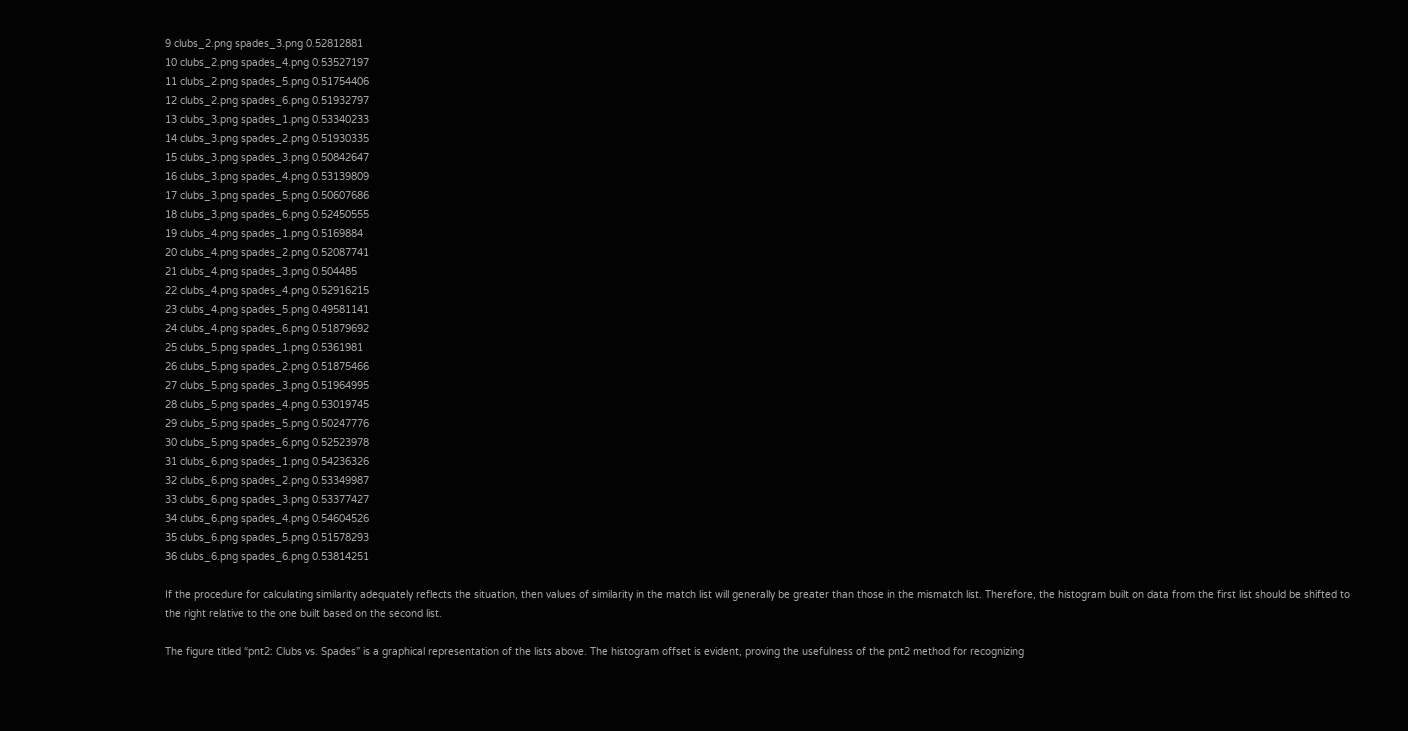9 clubs_2.png spades_3.png 0.52812881
10 clubs_2.png spades_4.png 0.53527197
11 clubs_2.png spades_5.png 0.51754406
12 clubs_2.png spades_6.png 0.51932797
13 clubs_3.png spades_1.png 0.53340233
14 clubs_3.png spades_2.png 0.51930335
15 clubs_3.png spades_3.png 0.50842647
16 clubs_3.png spades_4.png 0.53139809
17 clubs_3.png spades_5.png 0.50607686
18 clubs_3.png spades_6.png 0.52450555
19 clubs_4.png spades_1.png 0.5169884
20 clubs_4.png spades_2.png 0.52087741
21 clubs_4.png spades_3.png 0.504485
22 clubs_4.png spades_4.png 0.52916215
23 clubs_4.png spades_5.png 0.49581141
24 clubs_4.png spades_6.png 0.51879692
25 clubs_5.png spades_1.png 0.5361981
26 clubs_5.png spades_2.png 0.51875466
27 clubs_5.png spades_3.png 0.51964995
28 clubs_5.png spades_4.png 0.53019745
29 clubs_5.png spades_5.png 0.50247776
30 clubs_5.png spades_6.png 0.52523978
31 clubs_6.png spades_1.png 0.54236326
32 clubs_6.png spades_2.png 0.53349987
33 clubs_6.png spades_3.png 0.53377427
34 clubs_6.png spades_4.png 0.54604526
35 clubs_6.png spades_5.png 0.51578293
36 clubs_6.png spades_6.png 0.53814251

If the procedure for calculating similarity adequately reflects the situation, then values of similarity in the match list will generally be greater than those in the mismatch list. Therefore, the histogram built on data from the first list should be shifted to the right relative to the one built based on the second list.

The figure titled “pnt2: Clubs vs. Spades” is a graphical representation of the lists above. The histogram offset is evident, proving the usefulness of the pnt2 method for recognizing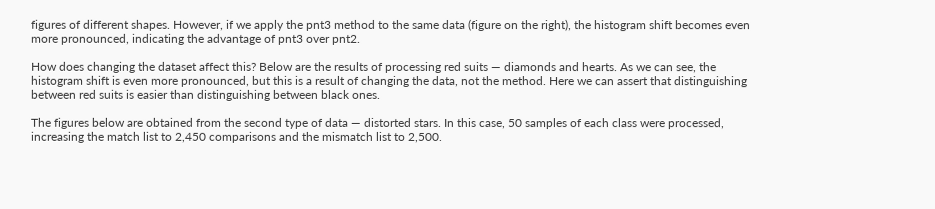figures of different shapes. However, if we apply the pnt3 method to the same data (figure on the right), the histogram shift becomes even more pronounced, indicating the advantage of pnt3 over pnt2.

How does changing the dataset affect this? Below are the results of processing red suits — diamonds and hearts. As we can see, the histogram shift is even more pronounced, but this is a result of changing the data, not the method. Here we can assert that distinguishing between red suits is easier than distinguishing between black ones.

The figures below are obtained from the second type of data — distorted stars. In this case, 50 samples of each class were processed, increasing the match list to 2,450 comparisons and the mismatch list to 2,500.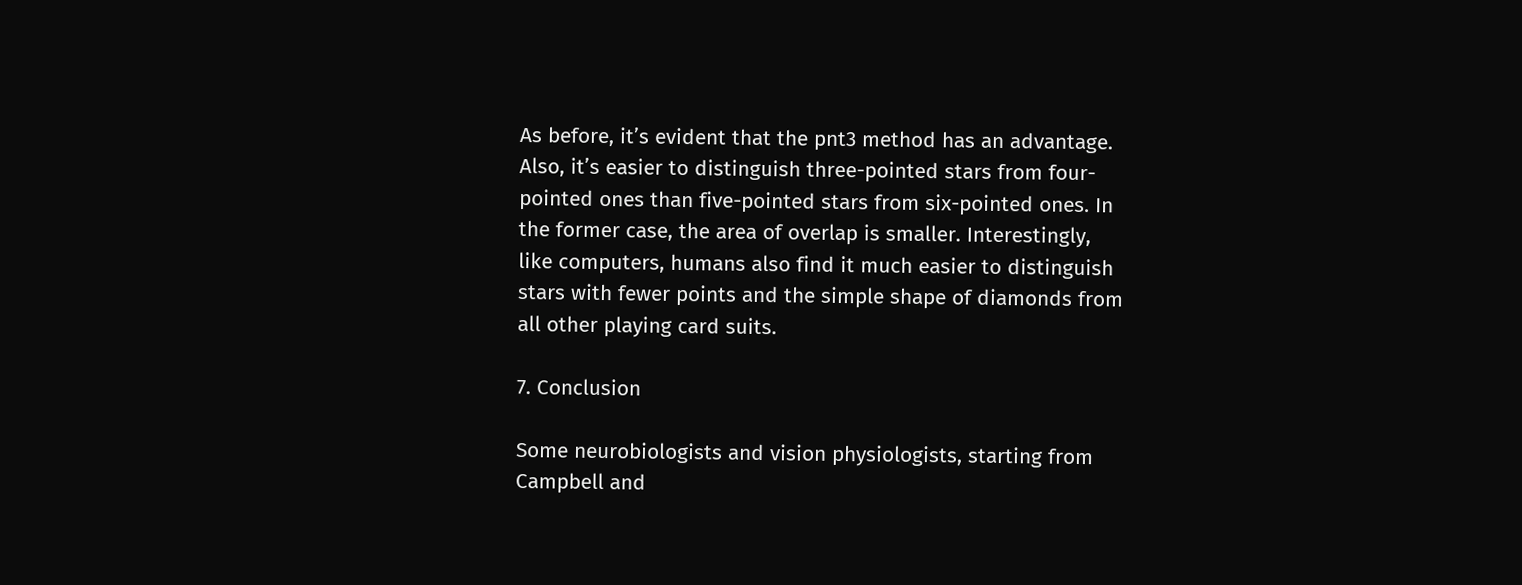As before, it’s evident that the pnt3 method has an advantage. Also, it’s easier to distinguish three-pointed stars from four-pointed ones than five-pointed stars from six-pointed ones. In the former case, the area of overlap is smaller. Interestingly, like computers, humans also find it much easier to distinguish stars with fewer points and the simple shape of diamonds from all other playing card suits.

7. Conclusion

Some neurobiologists and vision physiologists, starting from Campbell and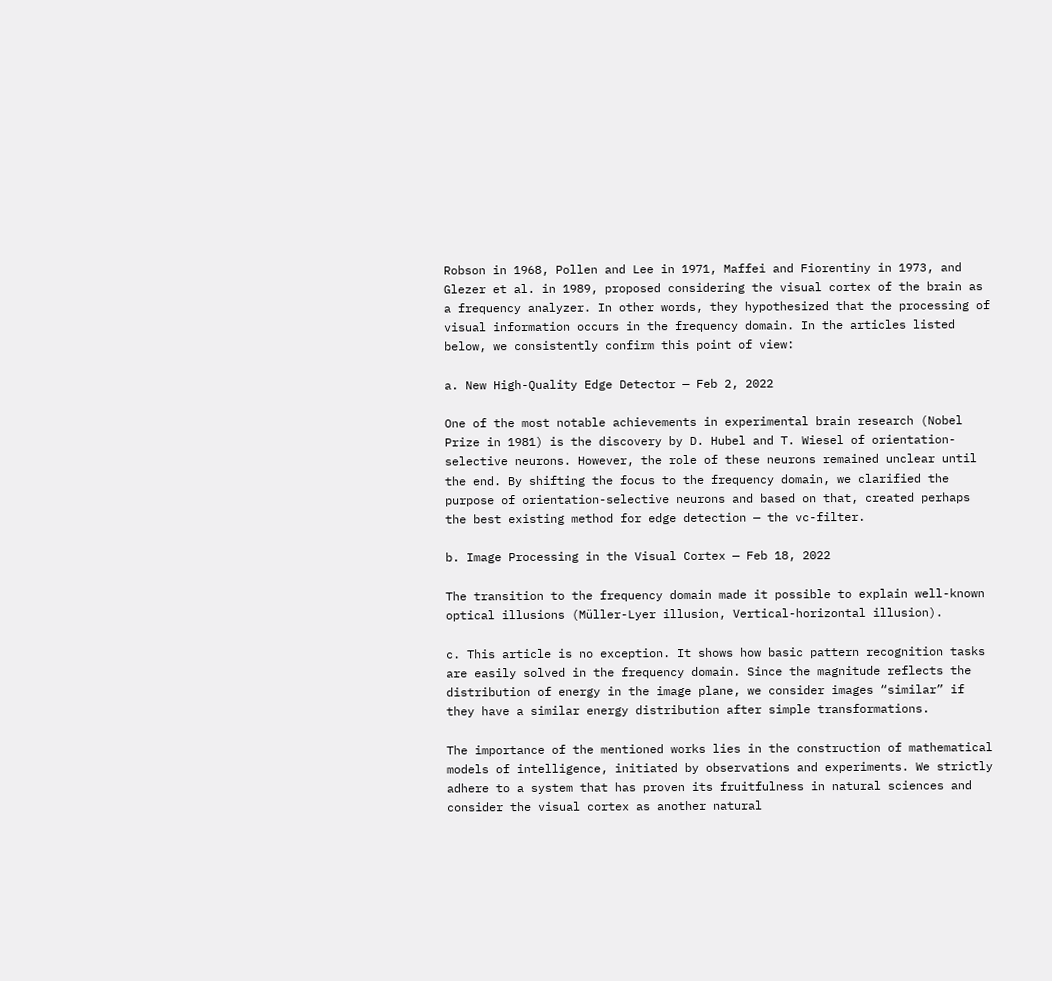Robson in 1968, Pollen and Lee in 1971, Maffei and Fiorentiny in 1973, and Glezer et al. in 1989, proposed considering the visual cortex of the brain as a frequency analyzer. In other words, they hypothesized that the processing of visual information occurs in the frequency domain. In the articles listed below, we consistently confirm this point of view:

a. New High-Quality Edge Detector — Feb 2, 2022

One of the most notable achievements in experimental brain research (Nobel Prize in 1981) is the discovery by D. Hubel and T. Wiesel of orientation-selective neurons. However, the role of these neurons remained unclear until the end. By shifting the focus to the frequency domain, we clarified the purpose of orientation-selective neurons and based on that, created perhaps the best existing method for edge detection — the vc-filter.

b. Image Processing in the Visual Cortex — Feb 18, 2022

The transition to the frequency domain made it possible to explain well-known optical illusions (Müller-Lyer illusion, Vertical-horizontal illusion).

c. This article is no exception. It shows how basic pattern recognition tasks are easily solved in the frequency domain. Since the magnitude reflects the distribution of energy in the image plane, we consider images “similar” if they have a similar energy distribution after simple transformations.

The importance of the mentioned works lies in the construction of mathematical models of intelligence, initiated by observations and experiments. We strictly adhere to a system that has proven its fruitfulness in natural sciences and consider the visual cortex as another natural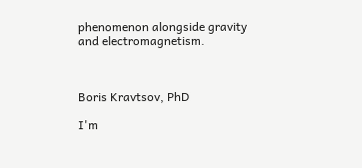phenomenon alongside gravity and electromagnetism.



Boris Kravtsov, PhD

I'm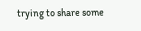trying to share some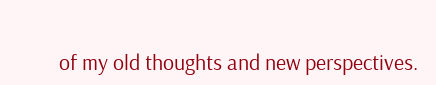of my old thoughts and new perspectives.